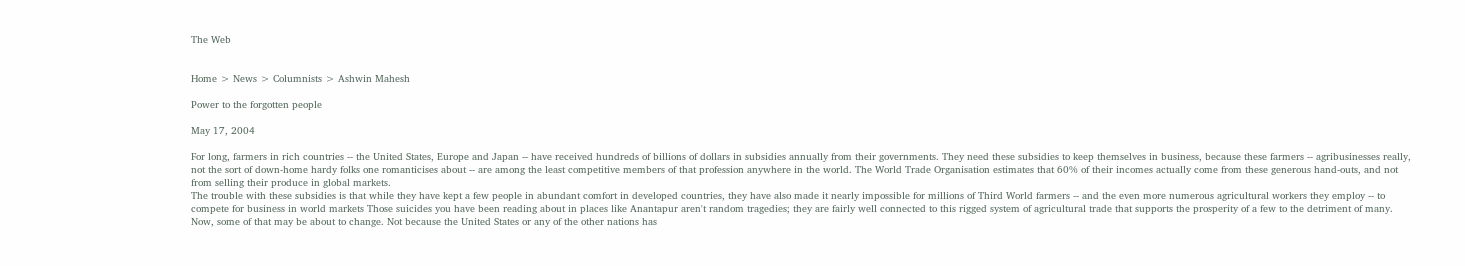The Web


Home > News > Columnists > Ashwin Mahesh

Power to the forgotten people

May 17, 2004

For long, farmers in rich countries -- the United States, Europe and Japan -- have received hundreds of billions of dollars in subsidies annually from their governments. They need these subsidies to keep themselves in business, because these farmers -- agribusinesses really, not the sort of down-home hardy folks one romanticises about -- are among the least competitive members of that profession anywhere in the world. The World Trade Organisation estimates that 60% of their incomes actually come from these generous hand-outs, and not from selling their produce in global markets.
The trouble with these subsidies is that while they have kept a few people in abundant comfort in developed countries, they have also made it nearly impossible for millions of Third World farmers -- and the even more numerous agricultural workers they employ -- to compete for business in world markets Those suicides you have been reading about in places like Anantapur aren't random tragedies; they are fairly well connected to this rigged system of agricultural trade that supports the prosperity of a few to the detriment of many.
Now, some of that may be about to change. Not because the United States or any of the other nations has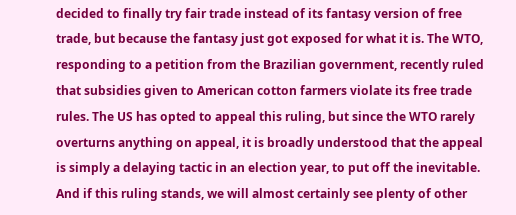decided to finally try fair trade instead of its fantasy version of free trade, but because the fantasy just got exposed for what it is. The WTO, responding to a petition from the Brazilian government, recently ruled that subsidies given to American cotton farmers violate its free trade rules. The US has opted to appeal this ruling, but since the WTO rarely overturns anything on appeal, it is broadly understood that the appeal is simply a delaying tactic in an election year, to put off the inevitable. And if this ruling stands, we will almost certainly see plenty of other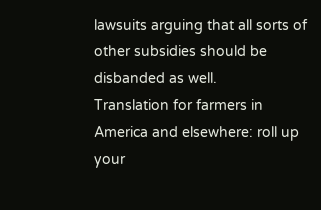lawsuits arguing that all sorts of other subsidies should be disbanded as well.
Translation for farmers in America and elsewhere: roll up your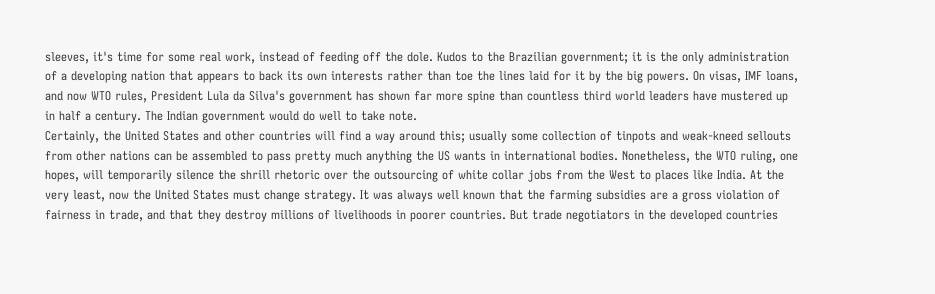sleeves, it's time for some real work, instead of feeding off the dole. Kudos to the Brazilian government; it is the only administration of a developing nation that appears to back its own interests rather than toe the lines laid for it by the big powers. On visas, IMF loans, and now WTO rules, President Lula da Silva's government has shown far more spine than countless third world leaders have mustered up in half a century. The Indian government would do well to take note.
Certainly, the United States and other countries will find a way around this; usually some collection of tinpots and weak-kneed sellouts from other nations can be assembled to pass pretty much anything the US wants in international bodies. Nonetheless, the WTO ruling, one hopes, will temporarily silence the shrill rhetoric over the outsourcing of white collar jobs from the West to places like India. At the very least, now the United States must change strategy. It was always well known that the farming subsidies are a gross violation of fairness in trade, and that they destroy millions of livelihoods in poorer countries. But trade negotiators in the developed countries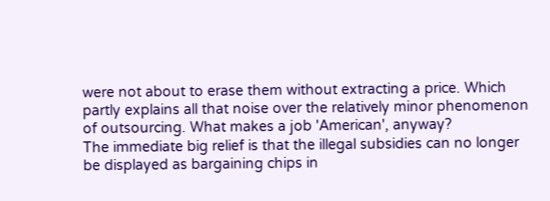were not about to erase them without extracting a price. Which partly explains all that noise over the relatively minor phenomenon of outsourcing. What makes a job 'American', anyway?
The immediate big relief is that the illegal subsidies can no longer be displayed as bargaining chips in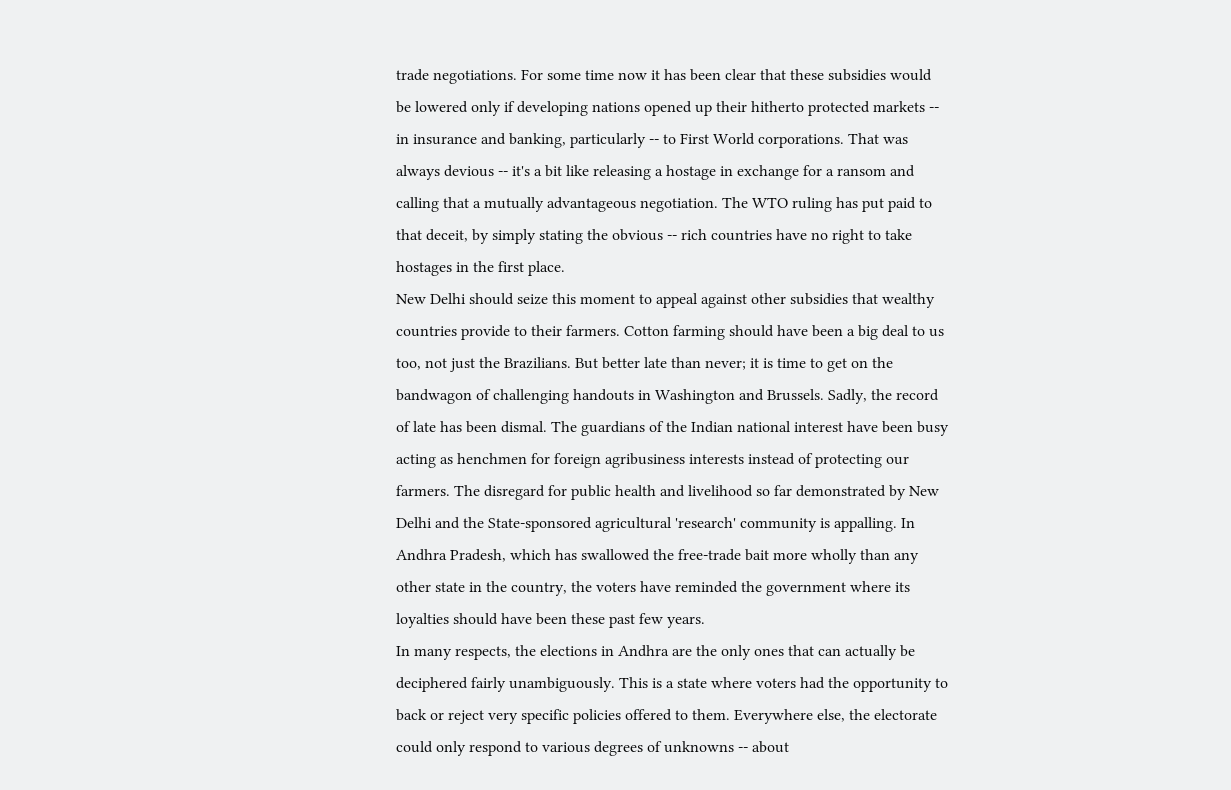trade negotiations. For some time now it has been clear that these subsidies would be lowered only if developing nations opened up their hitherto protected markets -- in insurance and banking, particularly -- to First World corporations. That was always devious -- it's a bit like releasing a hostage in exchange for a ransom and calling that a mutually advantageous negotiation. The WTO ruling has put paid to that deceit, by simply stating the obvious -- rich countries have no right to take hostages in the first place.
New Delhi should seize this moment to appeal against other subsidies that wealthy countries provide to their farmers. Cotton farming should have been a big deal to us too, not just the Brazilians. But better late than never; it is time to get on the bandwagon of challenging handouts in Washington and Brussels. Sadly, the record of late has been dismal. The guardians of the Indian national interest have been busy acting as henchmen for foreign agribusiness interests instead of protecting our farmers. The disregard for public health and livelihood so far demonstrated by New Delhi and the State-sponsored agricultural 'research' community is appalling. In Andhra Pradesh, which has swallowed the free-trade bait more wholly than any other state in the country, the voters have reminded the government where its loyalties should have been these past few years.
In many respects, the elections in Andhra are the only ones that can actually be deciphered fairly unambiguously. This is a state where voters had the opportunity to back or reject very specific policies offered to them. Everywhere else, the electorate could only respond to various degrees of unknowns -- about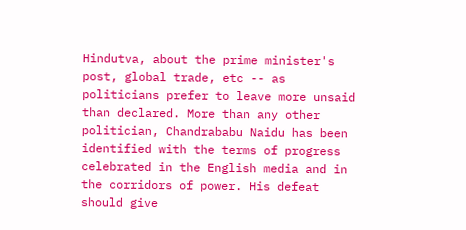Hindutva, about the prime minister's post, global trade, etc -- as politicians prefer to leave more unsaid than declared. More than any other politician, Chandrababu Naidu has been identified with the terms of progress celebrated in the English media and in the corridors of power. His defeat should give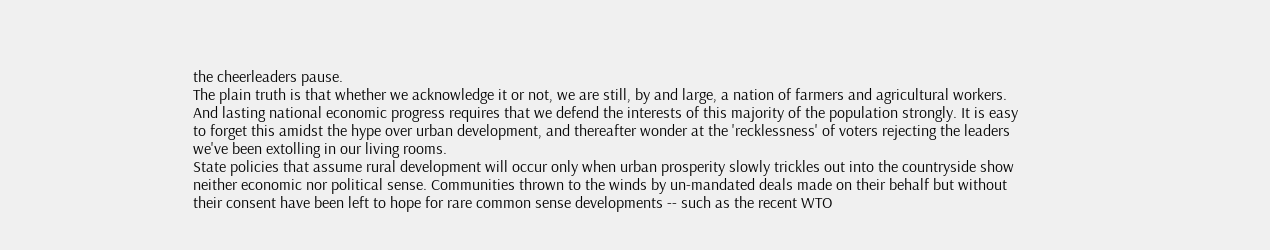the cheerleaders pause.
The plain truth is that whether we acknowledge it or not, we are still, by and large, a nation of farmers and agricultural workers. And lasting national economic progress requires that we defend the interests of this majority of the population strongly. It is easy to forget this amidst the hype over urban development, and thereafter wonder at the 'recklessness' of voters rejecting the leaders we've been extolling in our living rooms.
State policies that assume rural development will occur only when urban prosperity slowly trickles out into the countryside show neither economic nor political sense. Communities thrown to the winds by un-mandated deals made on their behalf but without their consent have been left to hope for rare common sense developments -- such as the recent WTO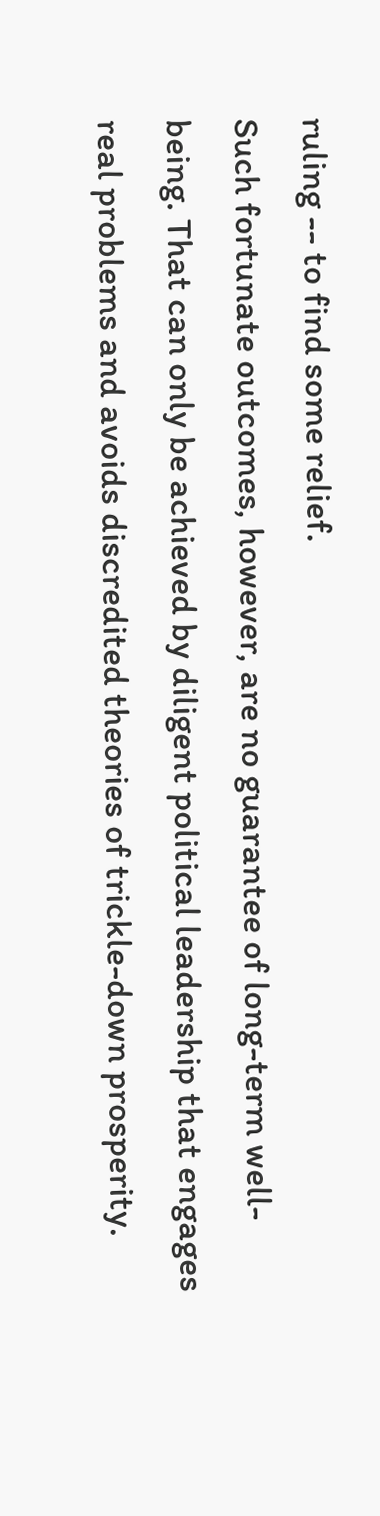ruling -- to find some relief.
Such fortunate outcomes, however, are no guarantee of long-term well-being. That can only be achieved by diligent political leadership that engages real problems and avoids discredited theories of trickle-down prosperity.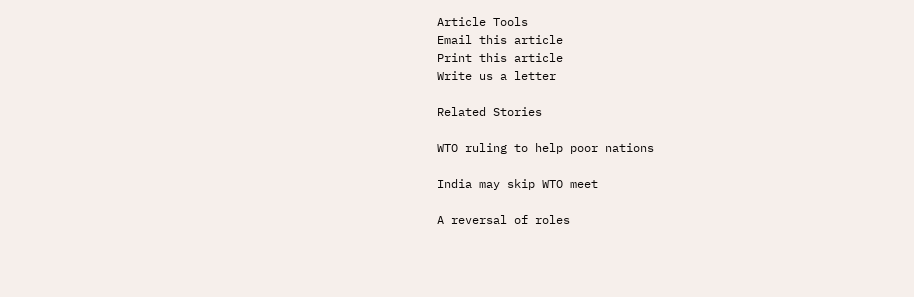Article Tools
Email this article
Print this article
Write us a letter

Related Stories

WTO ruling to help poor nations

India may skip WTO meet

A reversal of roles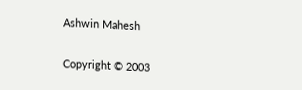Ashwin Mahesh

Copyright © 2003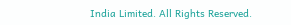India Limited. All Rights Reserved.